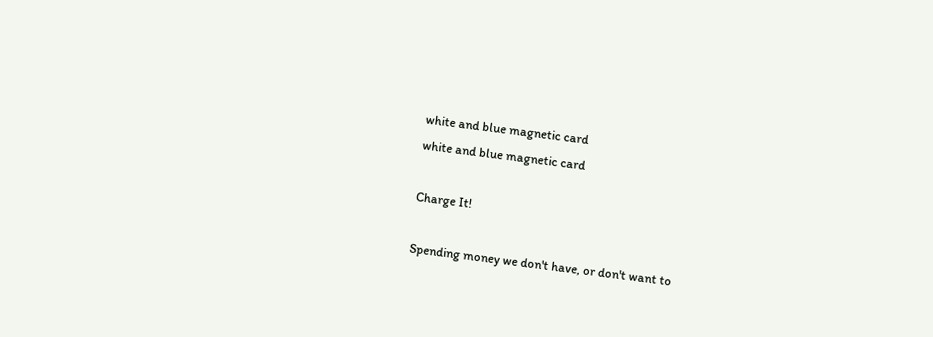white and blue magnetic card
white and blue magnetic card

Charge It!

Spending money we don't have, or don't want to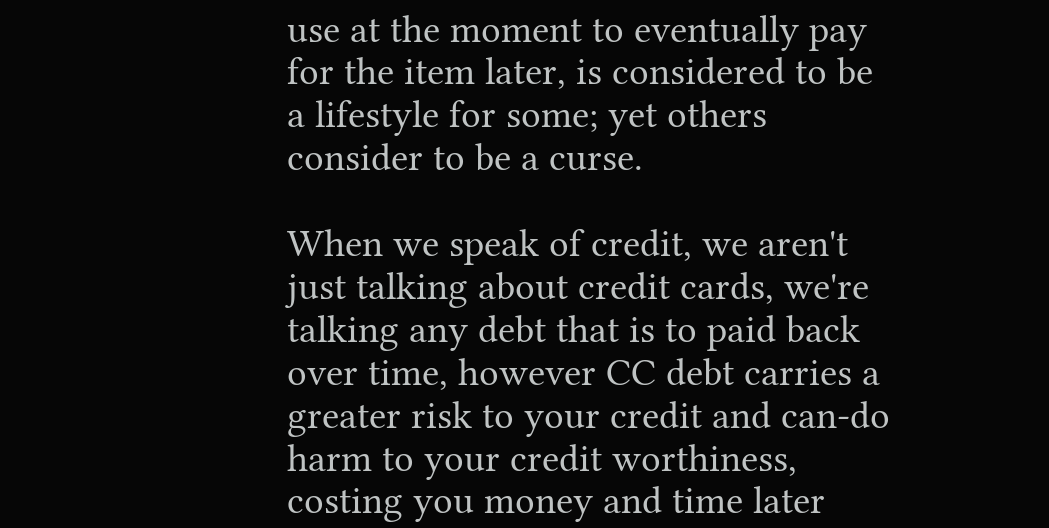use at the moment to eventually pay for the item later, is considered to be a lifestyle for some; yet others consider to be a curse.

When we speak of credit, we aren't just talking about credit cards, we're talking any debt that is to paid back over time, however CC debt carries a greater risk to your credit and can-do harm to your credit worthiness, costing you money and time later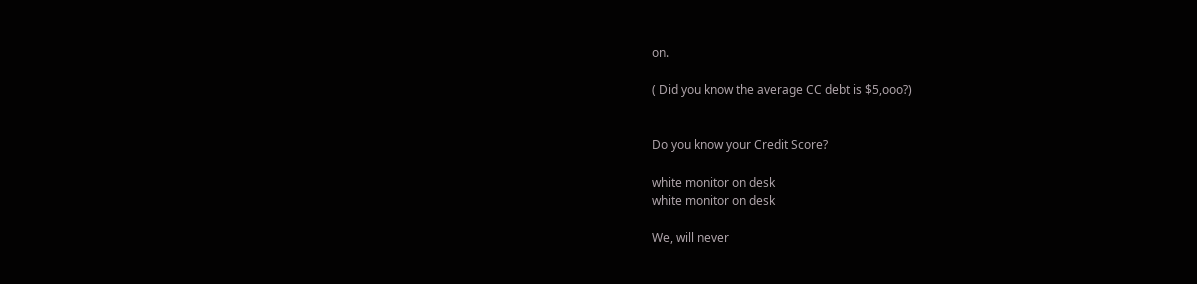on.

( Did you know the average CC debt is $5,ooo?)


Do you know your Credit Score?

white monitor on desk
white monitor on desk

We, will never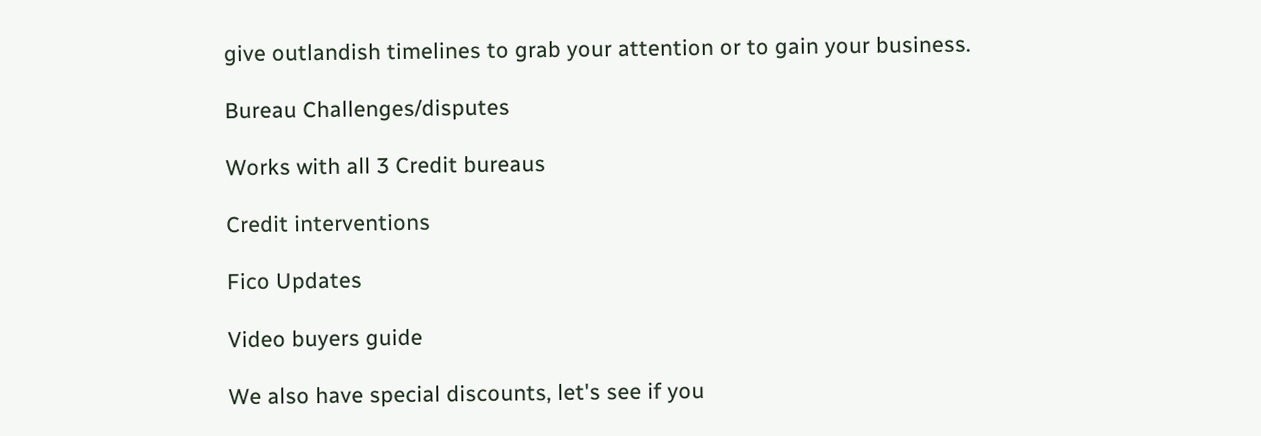give outlandish timelines to grab your attention or to gain your business.

Bureau Challenges/disputes

Works with all 3 Credit bureaus

Credit interventions

Fico Updates

Video buyers guide

We also have special discounts, let's see if you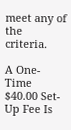meet any of the criteria.

A One-Time $40.00 Set-Up Fee Is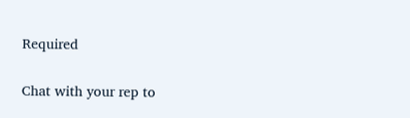Required

Chat with your rep to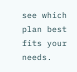see which plan best fits your needs.